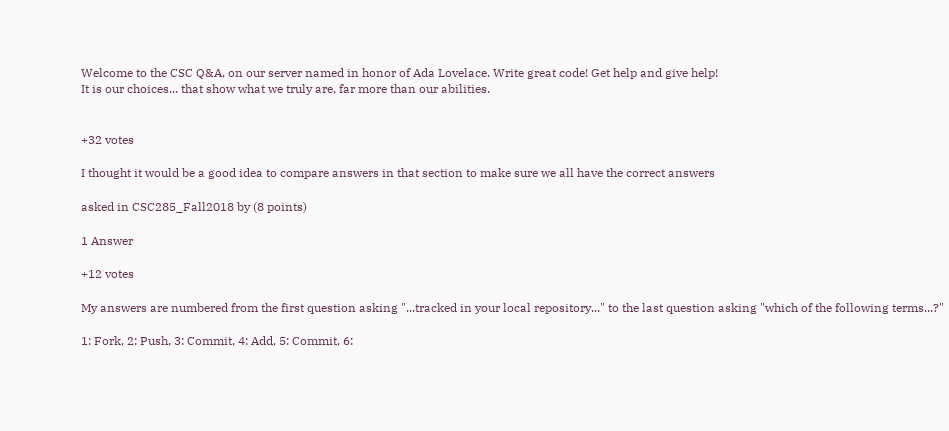Welcome to the CSC Q&A, on our server named in honor of Ada Lovelace. Write great code! Get help and give help!
It is our choices... that show what we truly are, far more than our abilities.


+32 votes

I thought it would be a good idea to compare answers in that section to make sure we all have the correct answers

asked in CSC285_Fall2018 by (8 points)

1 Answer

+12 votes

My answers are numbered from the first question asking "...tracked in your local repository..." to the last question asking "which of the following terms...?"

1: Fork, 2: Push, 3: Commit, 4: Add, 5: Commit, 6: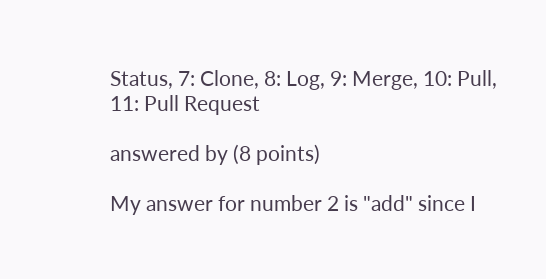Status, 7: Clone, 8: Log, 9: Merge, 10: Pull, 11: Pull Request

answered by (8 points)

My answer for number 2 is "add" since I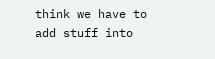think we have to add stuff into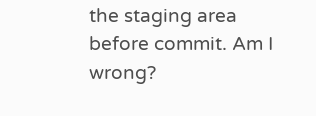the staging area before commit. Am I wrong?